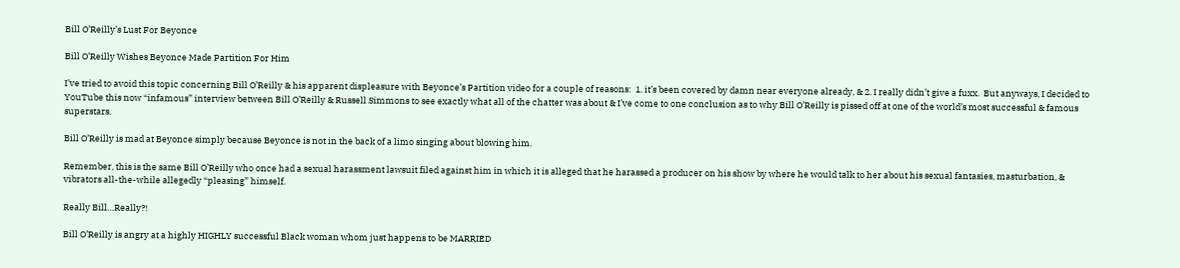Bill O’Reilly’s Lust For Beyonce

Bill O’Reilly Wishes Beyonce Made Partition For Him

I’ve tried to avoid this topic concerning Bill O’Reilly & his apparent displeasure with Beyonce’s Partition video for a couple of reasons:  1. it’s been covered by damn near everyone already, & 2. I really didn’t give a fuxx.  But anyways, I decided to YouTube this now “infamous” interview between Bill O’Reilly & Russell Simmons to see exactly what all of the chatter was about & I’ve come to one conclusion as to why Bill O’Reilly is pissed off at one of the world’s most successful & famous superstars.

Bill O’Reilly is mad at Beyonce simply because Beyonce is not in the back of a limo singing about blowing him.

Remember, this is the same Bill O’Reilly who once had a sexual harassment lawsuit filed against him in which it is alleged that he harassed a producer on his show by where he would talk to her about his sexual fantasies, masturbation, & vibrators all-the-while allegedly “pleasing” himself.

Really Bill…Really?!

Bill O’Reilly is angry at a highly HIGHLY successful Black woman whom just happens to be MARRIED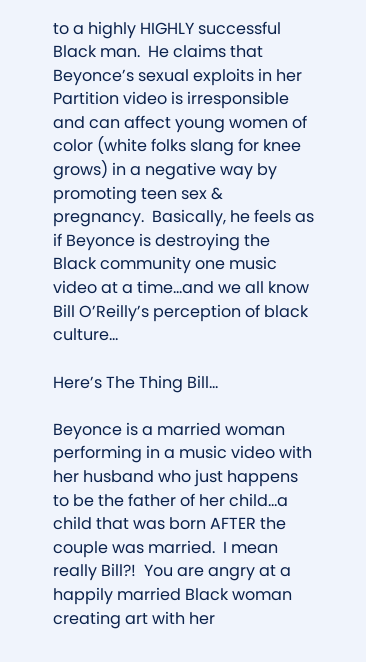to a highly HIGHLY successful Black man.  He claims that Beyonce’s sexual exploits in her Partition video is irresponsible and can affect young women of color (white folks slang for knee grows) in a negative way by promoting teen sex & pregnancy.  Basically, he feels as if Beyonce is destroying the Black community one music video at a time…and we all know Bill O’Reilly’s perception of black culture…

Here’s The Thing Bill…

Beyonce is a married woman performing in a music video with her husband who just happens to be the father of her child…a child that was born AFTER the couple was married.  I mean really Bill?!  You are angry at a happily married Black woman creating art with her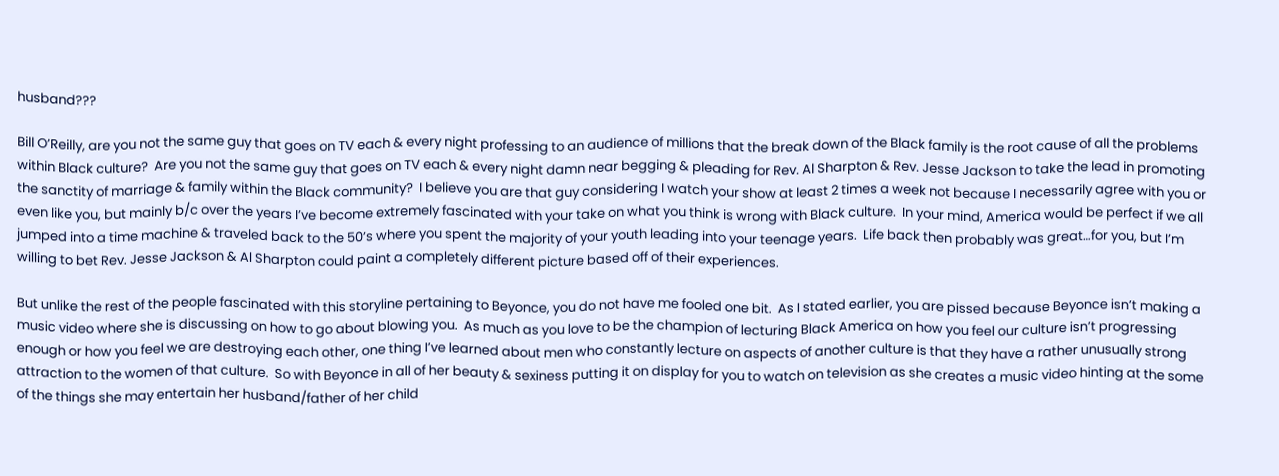husband???

Bill O’Reilly, are you not the same guy that goes on TV each & every night professing to an audience of millions that the break down of the Black family is the root cause of all the problems within Black culture?  Are you not the same guy that goes on TV each & every night damn near begging & pleading for Rev. Al Sharpton & Rev. Jesse Jackson to take the lead in promoting the sanctity of marriage & family within the Black community?  I believe you are that guy considering I watch your show at least 2 times a week not because I necessarily agree with you or even like you, but mainly b/c over the years I’ve become extremely fascinated with your take on what you think is wrong with Black culture.  In your mind, America would be perfect if we all jumped into a time machine & traveled back to the 50’s where you spent the majority of your youth leading into your teenage years.  Life back then probably was great…for you, but I’m willing to bet Rev. Jesse Jackson & Al Sharpton could paint a completely different picture based off of their experiences.

But unlike the rest of the people fascinated with this storyline pertaining to Beyonce, you do not have me fooled one bit.  As I stated earlier, you are pissed because Beyonce isn’t making a music video where she is discussing on how to go about blowing you.  As much as you love to be the champion of lecturing Black America on how you feel our culture isn’t progressing enough or how you feel we are destroying each other, one thing I’ve learned about men who constantly lecture on aspects of another culture is that they have a rather unusually strong attraction to the women of that culture.  So with Beyonce in all of her beauty & sexiness putting it on display for you to watch on television as she creates a music video hinting at the some of the things she may entertain her husband/father of her child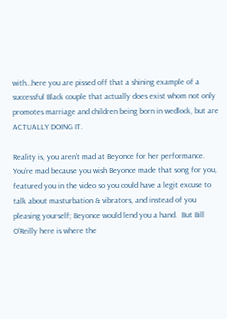with…here you are pissed off that a shining example of a successful Black couple that actually does exist whom not only promotes marriage and children being born in wedlock, but are ACTUALLY DOING IT.

Reality is, you aren’t mad at Beyonce for her performance.  You’re mad because you wish Beyonce made that song for you, featured you in the video so you could have a legit excuse to talk about masturbation & vibrators, and instead of you pleasing yourself; Beyonce would lend you a hand.  But Bill O’Reilly here is where the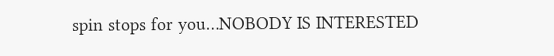spin stops for you…NOBODY IS INTERESTED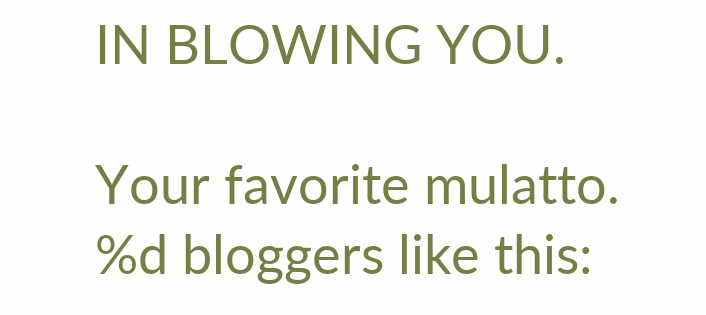IN BLOWING YOU.

Your favorite mulatto.
%d bloggers like this: